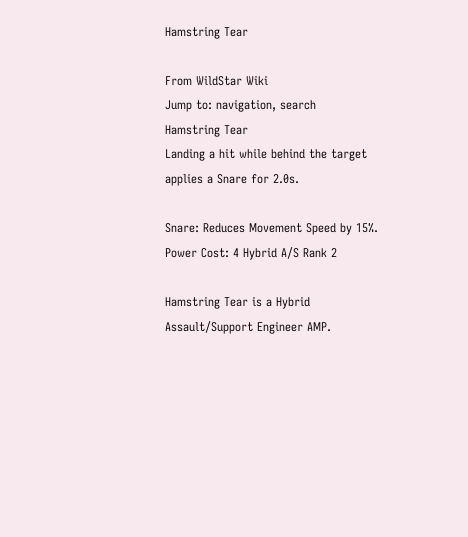Hamstring Tear

From WildStar Wiki
Jump to: navigation, search
Hamstring Tear
Landing a hit while behind the target applies a Snare for 2.0s.

Snare: Reduces Movement Speed by 15%.
Power Cost: 4 Hybrid A/S Rank 2

Hamstring Tear is a Hybrid Assault/Support Engineer AMP.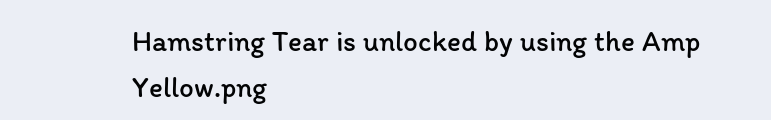Hamstring Tear is unlocked by using the Amp Yellow.png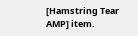[Hamstring Tear AMP] item.